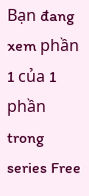Bạn đang xem phần 1 của 1 phần trong series Free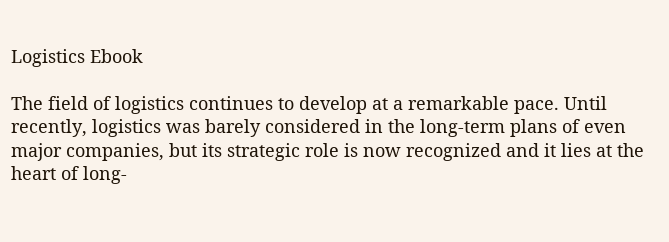Logistics Ebook

The field of logistics continues to develop at a remarkable pace. Until recently, logistics was barely considered in the long-term plans of even major companies, but its strategic role is now recognized and it lies at the heart of long-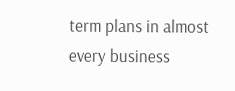term plans in almost every business